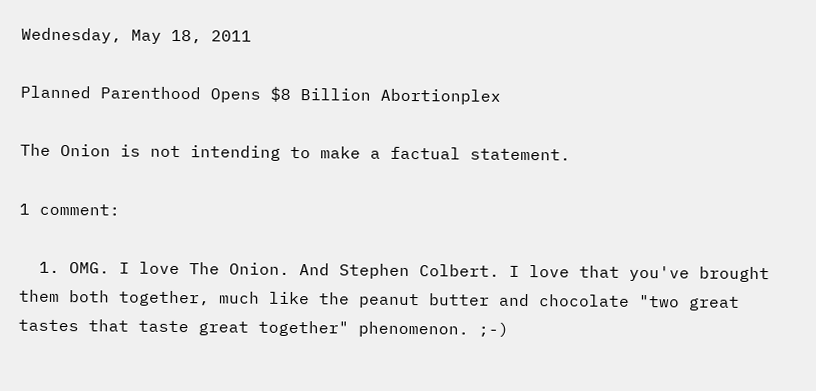Wednesday, May 18, 2011

Planned Parenthood Opens $8 Billion Abortionplex

The Onion is not intending to make a factual statement.

1 comment:

  1. OMG. I love The Onion. And Stephen Colbert. I love that you've brought them both together, much like the peanut butter and chocolate "two great tastes that taste great together" phenomenon. ;-)